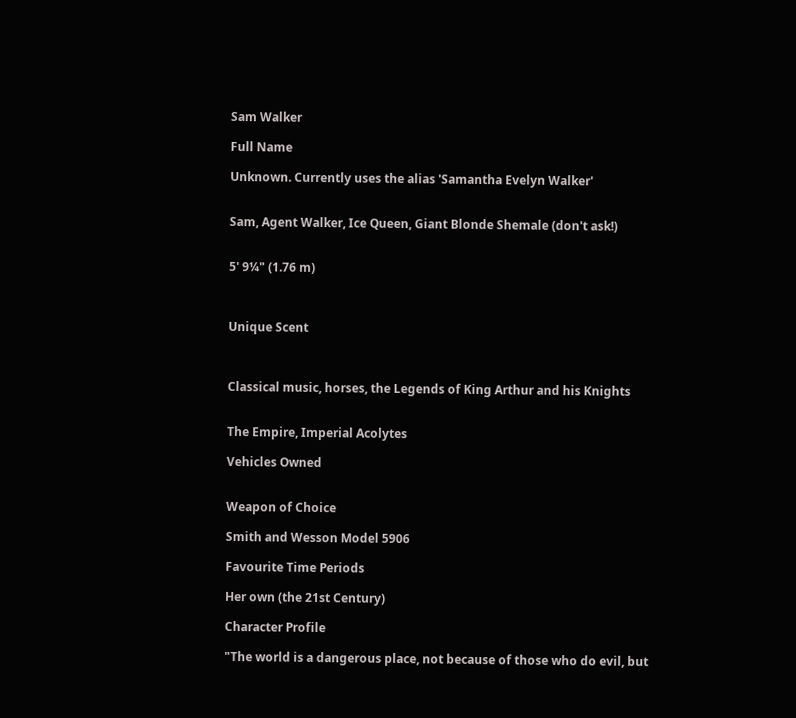Sam Walker

Full Name

Unknown. Currently uses the alias 'Samantha Evelyn Walker'


Sam, Agent Walker, Ice Queen, Giant Blonde Shemale (don't ask!)


5' 9¼" (1.76 m)



Unique Scent



Classical music, horses, the Legends of King Arthur and his Knights


The Empire, Imperial Acolytes

Vehicles Owned


Weapon of Choice

Smith and Wesson Model 5906

Favourite Time Periods

Her own (the 21st Century)

Character Profile

"The world is a dangerous place, not because of those who do evil, but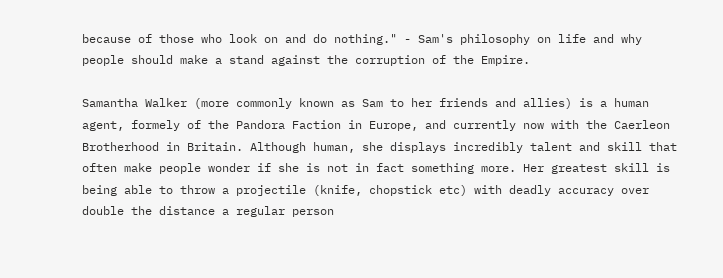because of those who look on and do nothing." - Sam's philosophy on life and why people should make a stand against the corruption of the Empire.

Samantha Walker (more commonly known as Sam to her friends and allies) is a human agent, formely of the Pandora Faction in Europe, and currently now with the Caerleon Brotherhood in Britain. Although human, she displays incredibly talent and skill that often make people wonder if she is not in fact something more. Her greatest skill is being able to throw a projectile (knife, chopstick etc) with deadly accuracy over double the distance a regular person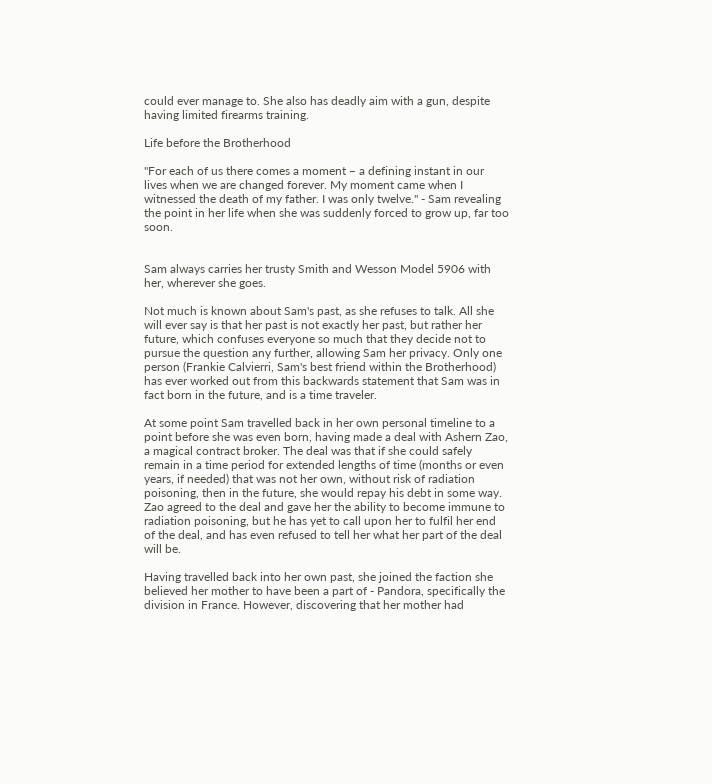could ever manage to. She also has deadly aim with a gun, despite having limited firearms training.

Life before the Brotherhood

"For each of us there comes a moment – a defining instant in our lives when we are changed forever. My moment came when I witnessed the death of my father. I was only twelve." - Sam revealing the point in her life when she was suddenly forced to grow up, far too soon.


Sam always carries her trusty Smith and Wesson Model 5906 with her, wherever she goes.

Not much is known about Sam's past, as she refuses to talk. All she will ever say is that her past is not exactly her past, but rather her future, which confuses everyone so much that they decide not to pursue the question any further, allowing Sam her privacy. Only one person (Frankie Calvierri, Sam's best friend within the Brotherhood) has ever worked out from this backwards statement that Sam was in fact born in the future, and is a time traveler.

At some point Sam travelled back in her own personal timeline to a point before she was even born, having made a deal with Ashern Zao, a magical contract broker. The deal was that if she could safely remain in a time period for extended lengths of time (months or even years, if needed) that was not her own, without risk of radiation poisoning, then in the future, she would repay his debt in some way. Zao agreed to the deal and gave her the ability to become immune to radiation poisoning, but he has yet to call upon her to fulfil her end of the deal, and has even refused to tell her what her part of the deal will be.

Having travelled back into her own past, she joined the faction she believed her mother to have been a part of - Pandora, specifically the division in France. However, discovering that her mother had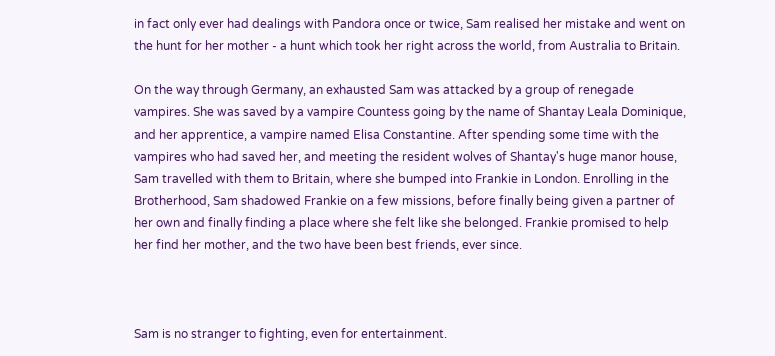in fact only ever had dealings with Pandora once or twice, Sam realised her mistake and went on the hunt for her mother - a hunt which took her right across the world, from Australia to Britain.

On the way through Germany, an exhausted Sam was attacked by a group of renegade vampires. She was saved by a vampire Countess going by the name of Shantay Leala Dominique, and her apprentice, a vampire named Elisa Constantine. After spending some time with the vampires who had saved her, and meeting the resident wolves of Shantay's huge manor house, Sam travelled with them to Britain, where she bumped into Frankie in London. Enrolling in the Brotherhood, Sam shadowed Frankie on a few missions, before finally being given a partner of her own and finally finding a place where she felt like she belonged. Frankie promised to help her find her mother, and the two have been best friends, ever since.



Sam is no stranger to fighting, even for entertainment.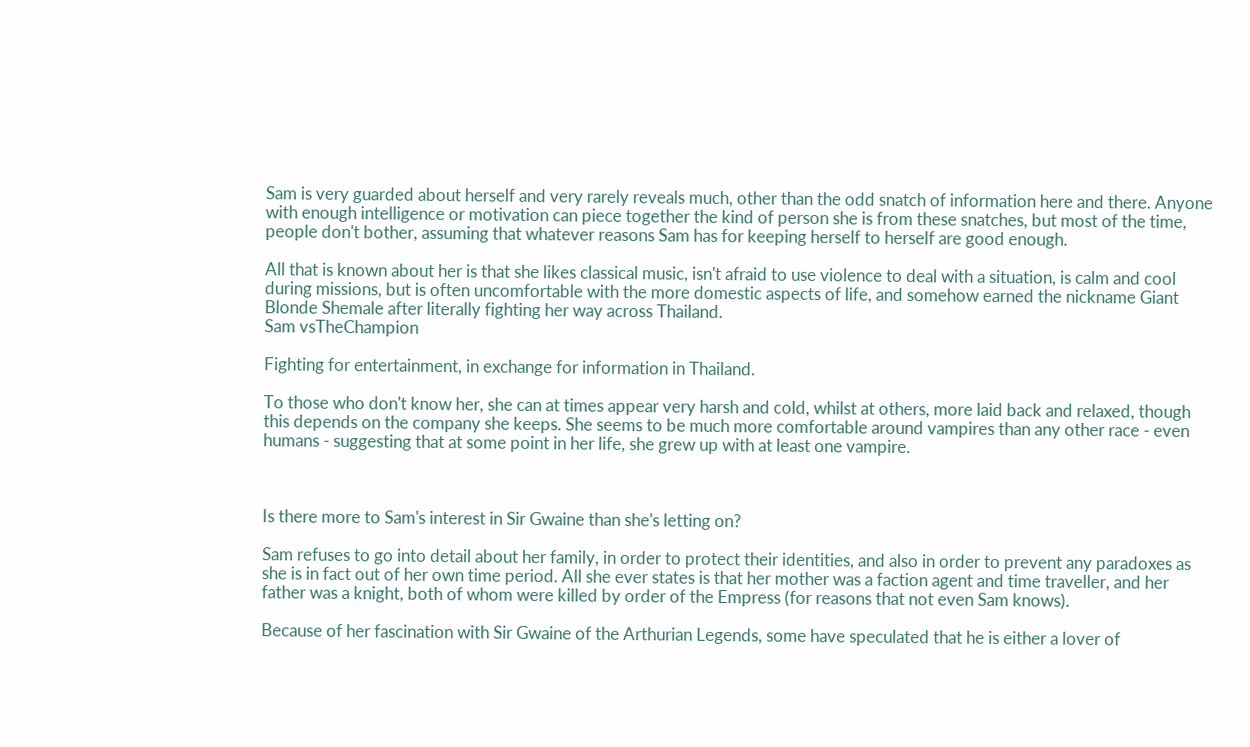Sam is very guarded about herself and very rarely reveals much, other than the odd snatch of information here and there. Anyone with enough intelligence or motivation can piece together the kind of person she is from these snatches, but most of the time, people don't bother, assuming that whatever reasons Sam has for keeping herself to herself are good enough.

All that is known about her is that she likes classical music, isn't afraid to use violence to deal with a situation, is calm and cool during missions, but is often uncomfortable with the more domestic aspects of life, and somehow earned the nickname Giant Blonde Shemale after literally fighting her way across Thailand.
Sam vsTheChampion

Fighting for entertainment, in exchange for information in Thailand.

To those who don't know her, she can at times appear very harsh and cold, whilst at others, more laid back and relaxed, though this depends on the company she keeps. She seems to be much more comfortable around vampires than any other race - even humans - suggesting that at some point in her life, she grew up with at least one vampire.



Is there more to Sam's interest in Sir Gwaine than she's letting on?

Sam refuses to go into detail about her family, in order to protect their identities, and also in order to prevent any paradoxes as she is in fact out of her own time period. All she ever states is that her mother was a faction agent and time traveller, and her father was a knight, both of whom were killed by order of the Empress (for reasons that not even Sam knows).

Because of her fascination with Sir Gwaine of the Arthurian Legends, some have speculated that he is either a lover of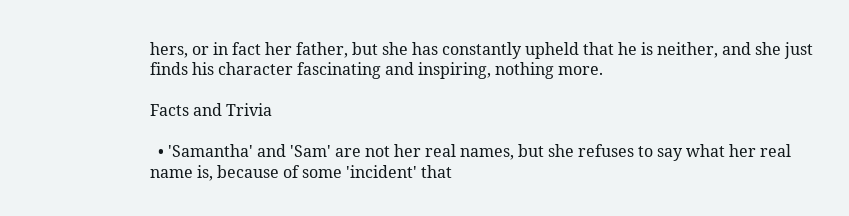hers, or in fact her father, but she has constantly upheld that he is neither, and she just finds his character fascinating and inspiring, nothing more.

Facts and Trivia

  • 'Samantha' and 'Sam' are not her real names, but she refuses to say what her real name is, because of some 'incident' that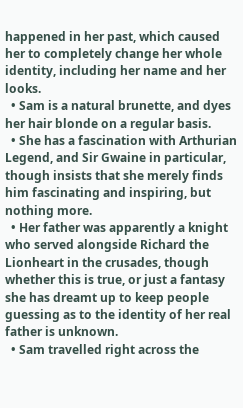happened in her past, which caused her to completely change her whole identity, including her name and her looks.
  • Sam is a natural brunette, and dyes her hair blonde on a regular basis.
  • She has a fascination with Arthurian Legend, and Sir Gwaine in particular, though insists that she merely finds him fascinating and inspiring, but nothing more.
  • Her father was apparently a knight who served alongside Richard the Lionheart in the crusades, though whether this is true, or just a fantasy she has dreamt up to keep people guessing as to the identity of her real father is unknown.
  • Sam travelled right across the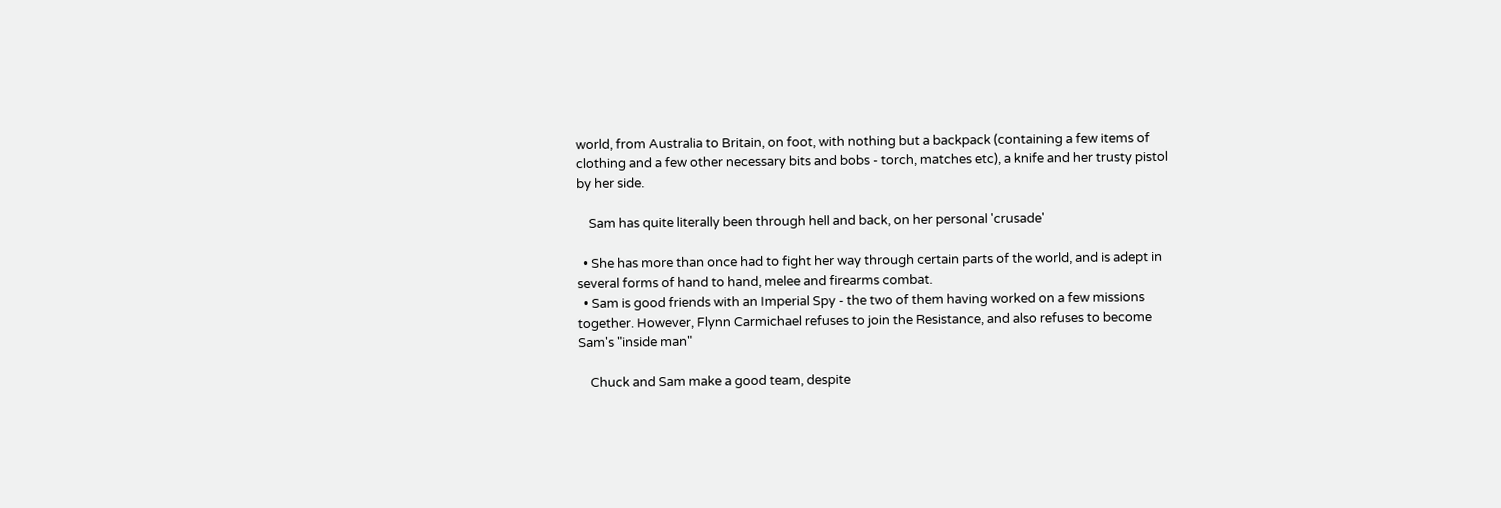world, from Australia to Britain, on foot, with nothing but a backpack (containing a few items of clothing and a few other necessary bits and bobs - torch, matches etc), a knife and her trusty pistol by her side.

    Sam has quite literally been through hell and back, on her personal 'crusade'

  • She has more than once had to fight her way through certain parts of the world, and is adept in several forms of hand to hand, melee and firearms combat.
  • Sam is good friends with an Imperial Spy - the two of them having worked on a few missions together. However, Flynn Carmichael refuses to join the Resistance, and also refuses to become Sam's "inside man"

    Chuck and Sam make a good team, despite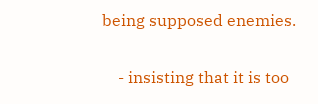being supposed enemies.

    - insisting that it is too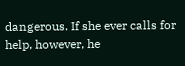dangerous. If she ever calls for help, however, he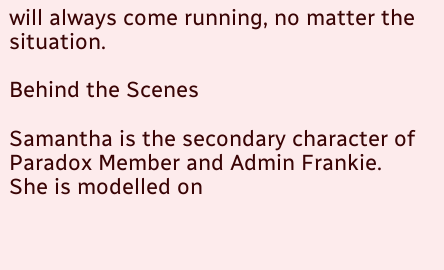will always come running, no matter the situation.

Behind the Scenes

Samantha is the secondary character of Paradox Member and Admin Frankie. She is modelled on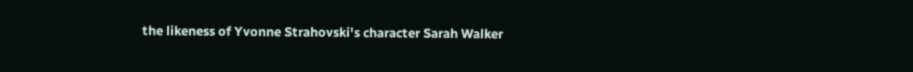the likeness of Yvonne Strahovski's character Sarah Walker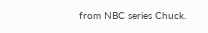from NBC series Chuck.